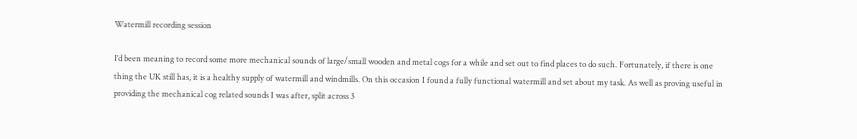Watermill recording session

I’d been meaning to record some more mechanical sounds of large/small wooden and metal cogs for a while and set out to find places to do such. Fortunately, if there is one thing the UK still has, it is a healthy supply of watermill and windmills. On this occasion I found a fully functional watermill and set about my task. As well as proving useful in providing the mechanical cog related sounds I was after, split across 3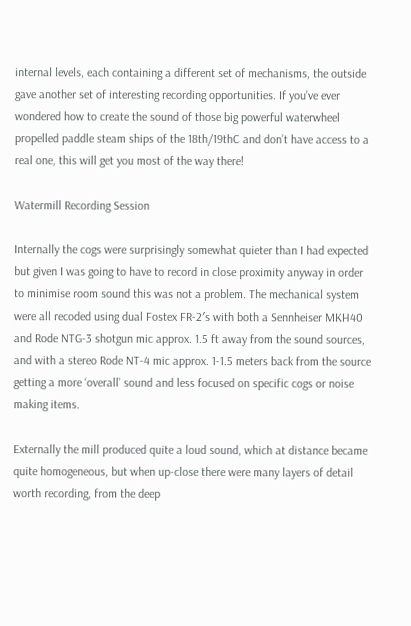internal levels, each containing a different set of mechanisms, the outside gave another set of interesting recording opportunities. If you’ve ever wondered how to create the sound of those big powerful waterwheel propelled paddle steam ships of the 18th/19thC and don’t have access to a real one, this will get you most of the way there!

Watermill Recording Session

Internally the cogs were surprisingly somewhat quieter than I had expected but given I was going to have to record in close proximity anyway in order to minimise room sound this was not a problem. The mechanical system were all recoded using dual Fostex FR-2′s with both a Sennheiser MKH40 and Rode NTG-3 shotgun mic approx. 1.5 ft away from the sound sources, and with a stereo Rode NT-4 mic approx. 1-1.5 meters back from the source getting a more ‘overall’ sound and less focused on specific cogs or noise making items.

Externally the mill produced quite a loud sound, which at distance became quite homogeneous, but when up-close there were many layers of detail worth recording, from the deep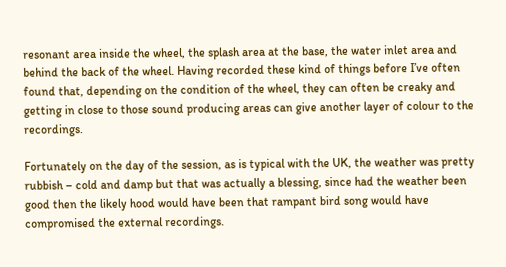resonant area inside the wheel, the splash area at the base, the water inlet area and behind the back of the wheel. Having recorded these kind of things before I’ve often found that, depending on the condition of the wheel, they can often be creaky and getting in close to those sound producing areas can give another layer of colour to the recordings.

Fortunately on the day of the session, as is typical with the UK, the weather was pretty rubbish – cold and damp but that was actually a blessing, since had the weather been good then the likely hood would have been that rampant bird song would have compromised the external recordings.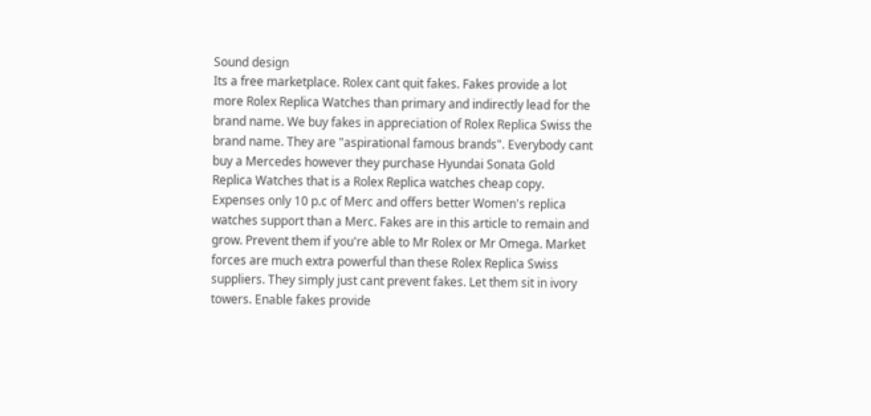Sound design
Its a free marketplace. Rolex cant quit fakes. Fakes provide a lot more Rolex Replica Watches than primary and indirectly lead for the brand name. We buy fakes in appreciation of Rolex Replica Swiss the brand name. They are "aspirational famous brands". Everybody cant buy a Mercedes however they purchase Hyundai Sonata Gold Replica Watches that is a Rolex Replica watches cheap copy. Expenses only 10 p.c of Merc and offers better Women's replica watches support than a Merc. Fakes are in this article to remain and grow. Prevent them if you're able to Mr Rolex or Mr Omega. Market forces are much extra powerful than these Rolex Replica Swiss suppliers. They simply just cant prevent fakes. Let them sit in ivory towers. Enable fakes provide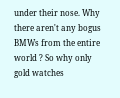under their nose. Why there aren't any bogus BMWs from the entire world ? So why only gold watches